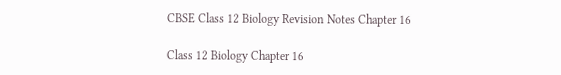CBSE Class 12 Biology Revision Notes Chapter 16

Class 12 Biology Chapter 16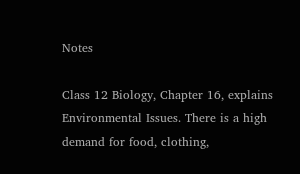Notes

Class 12 Biology, Chapter 16, explains Environmental Issues. There is a high demand for food, clothing,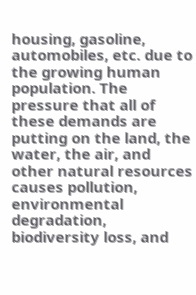housing, gasoline, automobiles, etc. due to the growing human population. The pressure that all of these demands are putting on the land, the water, the air, and other natural resources causes pollution, environmental degradation, biodiversity loss, and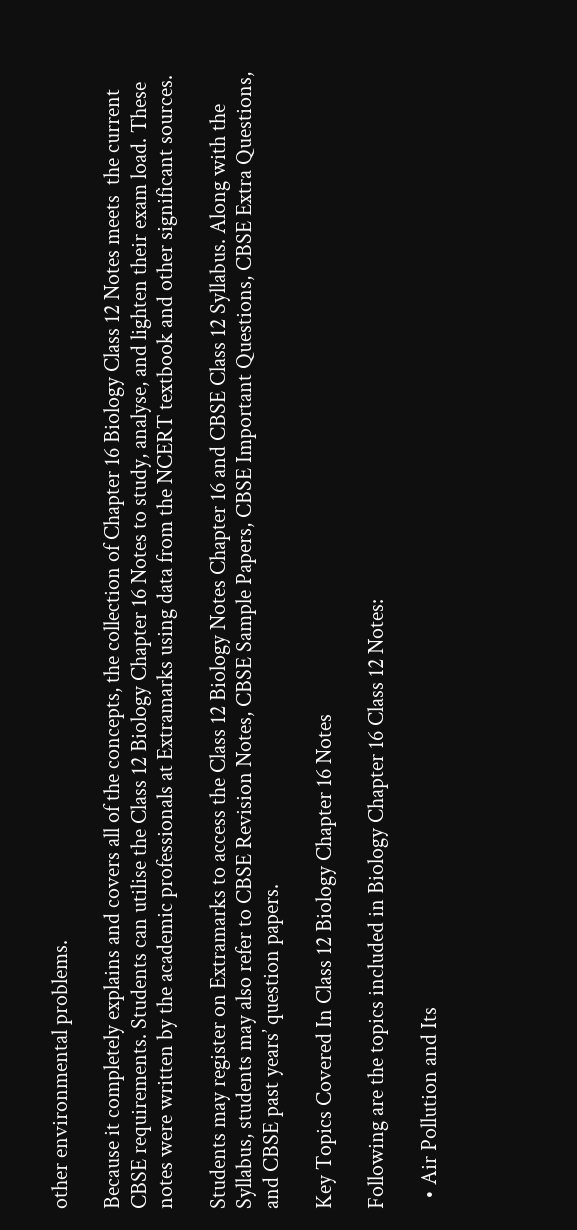other environmental problems.

Because it completely explains and covers all of the concepts, the collection of Chapter 16 Biology Class 12 Notes meets  the current CBSE requirements. Students can utilise the Class 12 Biology Chapter 16 Notes to study, analyse, and lighten their exam load. These notes were written by the academic professionals at Extramarks using data from the NCERT textbook and other significant sources.

Students may register on Extramarks to access the Class 12 Biology Notes Chapter 16 and CBSE Class 12 Syllabus. Along with the Syllabus, students may also refer to CBSE Revision Notes, CBSE Sample Papers, CBSE Important Questions, CBSE Extra Questions, and CBSE past years’ question papers.

Key Topics Covered In Class 12 Biology Chapter 16 Notes

Following are the topics included in Biology Chapter 16 Class 12 Notes:

  • Air Pollution and Its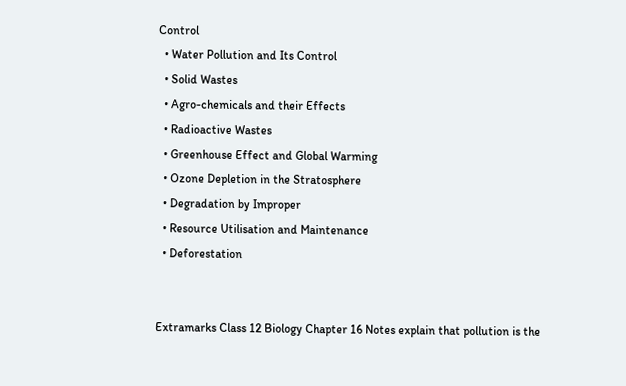Control
  • Water Pollution and Its Control
  • Solid Wastes
  • Agro-chemicals and their Effects
  • Radioactive Wastes
  • Greenhouse Effect and Global Warming
  • Ozone Depletion in the Stratosphere
  • Degradation by Improper
  • Resource Utilisation and Maintenance
  • Deforestation


Extramarks Class 12 Biology Chapter 16 Notes explain that pollution is the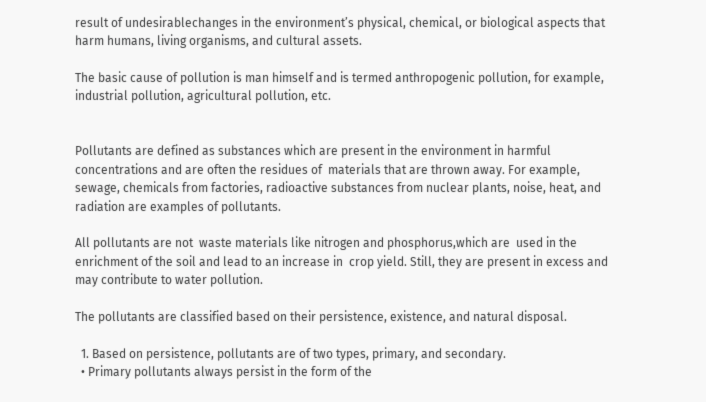result of undesirablechanges in the environment’s physical, chemical, or biological aspects that harm humans, living organisms, and cultural assets.

The basic cause of pollution is man himself and is termed anthropogenic pollution, for example, industrial pollution, agricultural pollution, etc.


Pollutants are defined as substances which are present in the environment in harmful concentrations and are often the residues of  materials that are thrown away. For example, sewage, chemicals from factories, radioactive substances from nuclear plants, noise, heat, and radiation are examples of pollutants.

All pollutants are not  waste materials like nitrogen and phosphorus,which are  used in the enrichment of the soil and lead to an increase in  crop yield. Still, they are present in excess and may contribute to water pollution.

The pollutants are classified based on their persistence, existence, and natural disposal.

  1. Based on persistence, pollutants are of two types, primary, and secondary.
  • Primary pollutants always persist in the form of the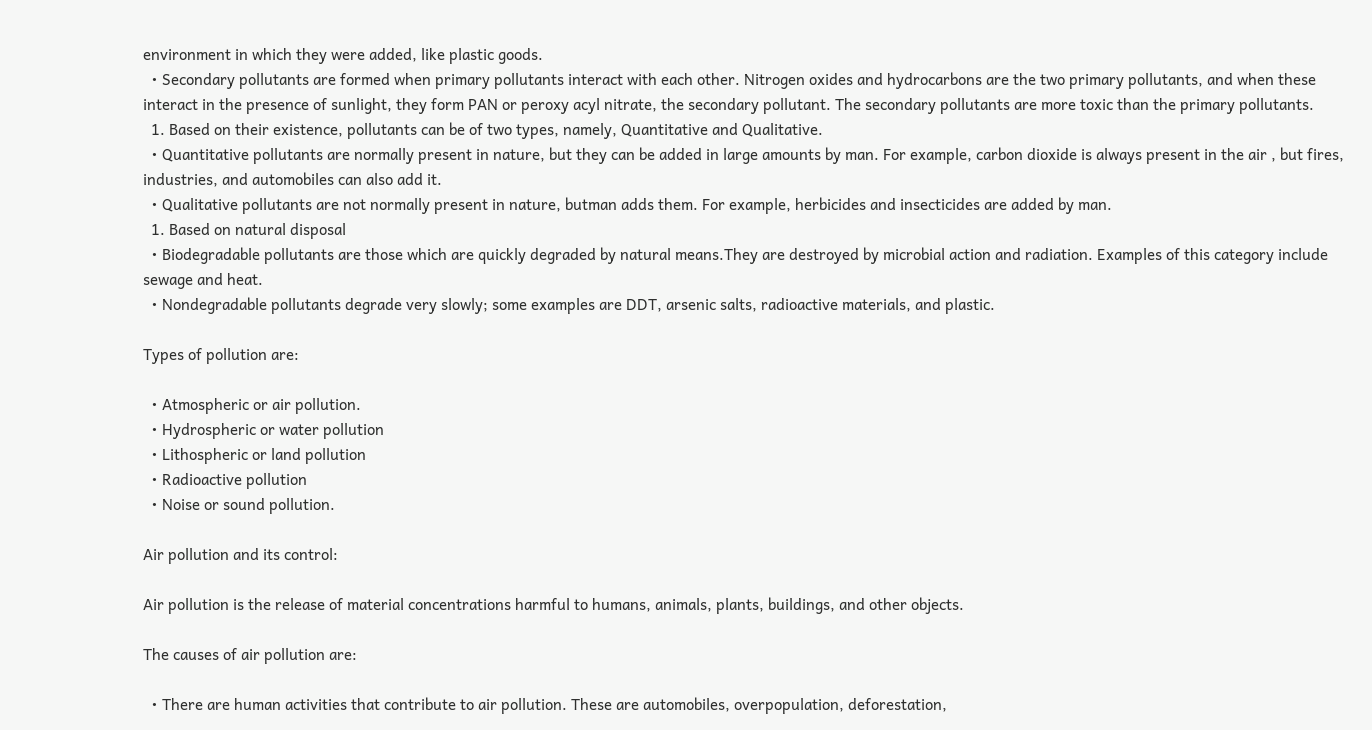environment in which they were added, like plastic goods.
  • Secondary pollutants are formed when primary pollutants interact with each other. Nitrogen oxides and hydrocarbons are the two primary pollutants, and when these interact in the presence of sunlight, they form PAN or peroxy acyl nitrate, the secondary pollutant. The secondary pollutants are more toxic than the primary pollutants.
  1. Based on their existence, pollutants can be of two types, namely, Quantitative and Qualitative.
  • Quantitative pollutants are normally present in nature, but they can be added in large amounts by man. For example, carbon dioxide is always present in the air , but fires, industries, and automobiles can also add it.
  • Qualitative pollutants are not normally present in nature, butman adds them. For example, herbicides and insecticides are added by man.
  1. Based on natural disposal
  • Biodegradable pollutants are those which are quickly degraded by natural means.They are destroyed by microbial action and radiation. Examples of this category include sewage and heat.
  • Nondegradable pollutants degrade very slowly; some examples are DDT, arsenic salts, radioactive materials, and plastic.

Types of pollution are:

  • Atmospheric or air pollution.
  • Hydrospheric or water pollution
  • Lithospheric or land pollution
  • Radioactive pollution
  • Noise or sound pollution.

Air pollution and its control:

Air pollution is the release of material concentrations harmful to humans, animals, plants, buildings, and other objects.

The causes of air pollution are:

  • There are human activities that contribute to air pollution. These are automobiles, overpopulation, deforestation,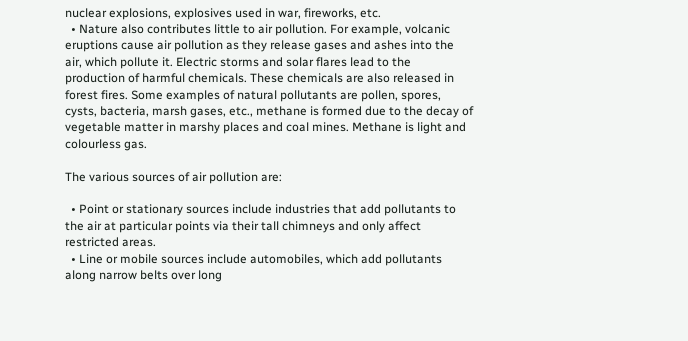nuclear explosions, explosives used in war, fireworks, etc.
  • Nature also contributes little to air pollution. For example, volcanic eruptions cause air pollution as they release gases and ashes into the air, which pollute it. Electric storms and solar flares lead to the production of harmful chemicals. These chemicals are also released in forest fires. Some examples of natural pollutants are pollen, spores, cysts, bacteria, marsh gases, etc., methane is formed due to the decay of vegetable matter in marshy places and coal mines. Methane is light and colourless gas.

The various sources of air pollution are:

  • Point or stationary sources include industries that add pollutants to the air at particular points via their tall chimneys and only affect restricted areas.
  • Line or mobile sources include automobiles, which add pollutants along narrow belts over long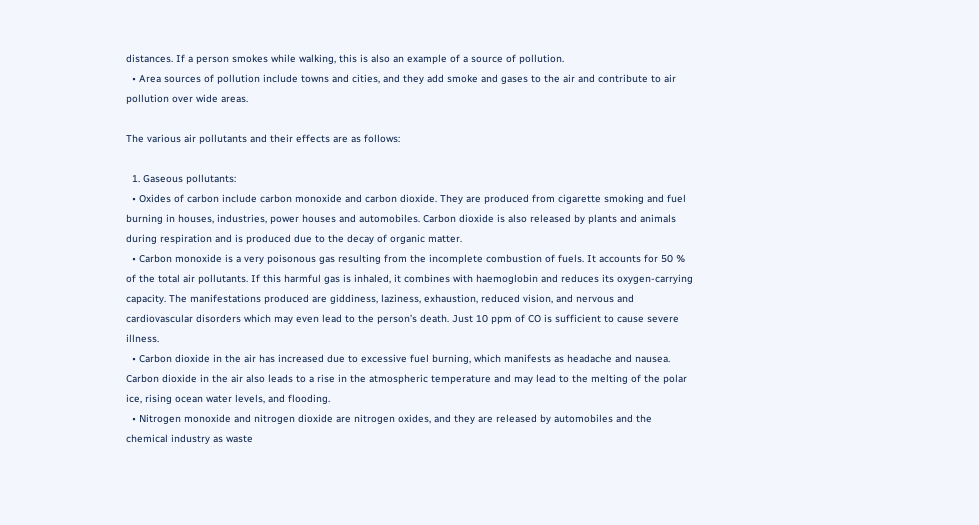distances. If a person smokes while walking, this is also an example of a source of pollution.
  • Area sources of pollution include towns and cities, and they add smoke and gases to the air and contribute to air pollution over wide areas.

The various air pollutants and their effects are as follows:

  1. Gaseous pollutants:
  • Oxides of carbon include carbon monoxide and carbon dioxide. They are produced from cigarette smoking and fuel burning in houses, industries, power houses and automobiles. Carbon dioxide is also released by plants and animals during respiration and is produced due to the decay of organic matter.
  • Carbon monoxide is a very poisonous gas resulting from the incomplete combustion of fuels. It accounts for 50 % of the total air pollutants. If this harmful gas is inhaled, it combines with haemoglobin and reduces its oxygen-carrying capacity. The manifestations produced are giddiness, laziness, exhaustion, reduced vision, and nervous and cardiovascular disorders which may even lead to the person’s death. Just 10 ppm of CO is sufficient to cause severe illness.
  • Carbon dioxide in the air has increased due to excessive fuel burning, which manifests as headache and nausea. Carbon dioxide in the air also leads to a rise in the atmospheric temperature and may lead to the melting of the polar ice, rising ocean water levels, and flooding.
  • Nitrogen monoxide and nitrogen dioxide are nitrogen oxides, and they are released by automobiles and the chemical industry as waste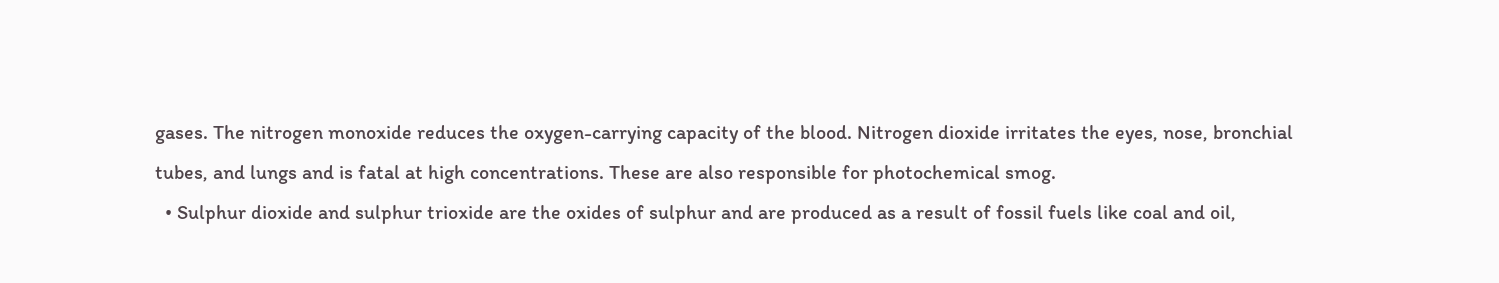gases. The nitrogen monoxide reduces the oxygen-carrying capacity of the blood. Nitrogen dioxide irritates the eyes, nose, bronchial tubes, and lungs and is fatal at high concentrations. These are also responsible for photochemical smog.
  • Sulphur dioxide and sulphur trioxide are the oxides of sulphur and are produced as a result of fossil fuels like coal and oil,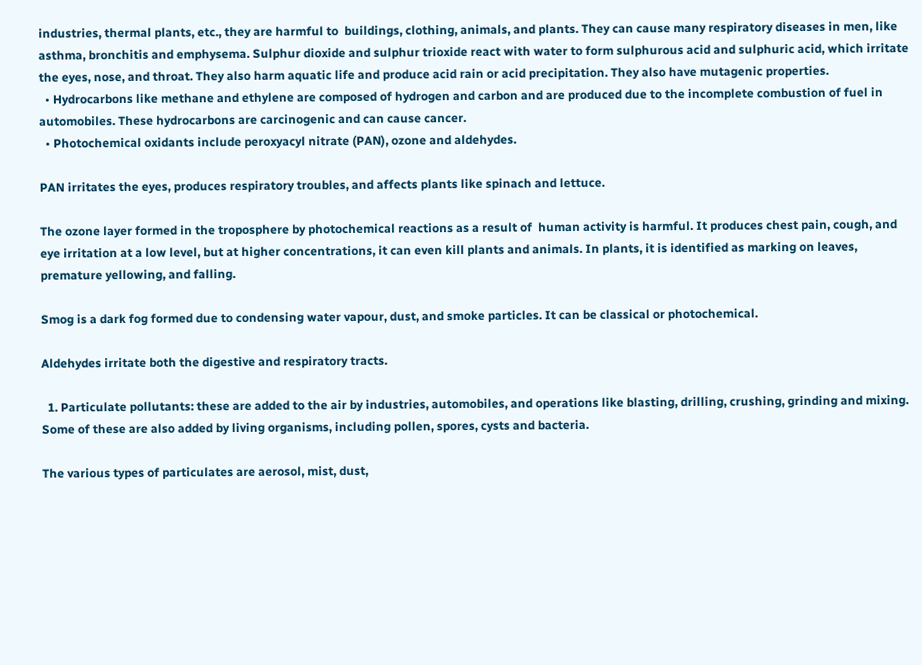industries, thermal plants, etc., they are harmful to  buildings, clothing, animals, and plants. They can cause many respiratory diseases in men, like asthma, bronchitis and emphysema. Sulphur dioxide and sulphur trioxide react with water to form sulphurous acid and sulphuric acid, which irritate the eyes, nose, and throat. They also harm aquatic life and produce acid rain or acid precipitation. They also have mutagenic properties.
  • Hydrocarbons like methane and ethylene are composed of hydrogen and carbon and are produced due to the incomplete combustion of fuel in automobiles. These hydrocarbons are carcinogenic and can cause cancer.
  • Photochemical oxidants include peroxyacyl nitrate (PAN), ozone and aldehydes.

PAN irritates the eyes, produces respiratory troubles, and affects plants like spinach and lettuce.

The ozone layer formed in the troposphere by photochemical reactions as a result of  human activity is harmful. It produces chest pain, cough, and eye irritation at a low level, but at higher concentrations, it can even kill plants and animals. In plants, it is identified as marking on leaves, premature yellowing, and falling.

Smog is a dark fog formed due to condensing water vapour, dust, and smoke particles. It can be classical or photochemical.

Aldehydes irritate both the digestive and respiratory tracts.

  1. Particulate pollutants: these are added to the air by industries, automobiles, and operations like blasting, drilling, crushing, grinding and mixing. Some of these are also added by living organisms, including pollen, spores, cysts and bacteria.

The various types of particulates are aerosol, mist, dust,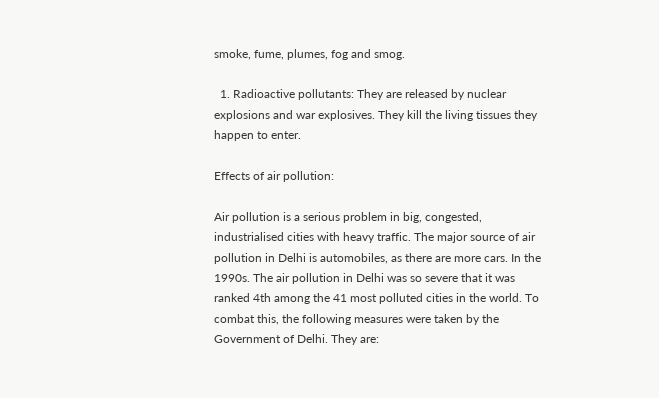smoke, fume, plumes, fog and smog.

  1. Radioactive pollutants: They are released by nuclear explosions and war explosives. They kill the living tissues they happen to enter.

Effects of air pollution:

Air pollution is a serious problem in big, congested, industrialised cities with heavy traffic. The major source of air pollution in Delhi is automobiles, as there are more cars. In the 1990s. The air pollution in Delhi was so severe that it was ranked 4th among the 41 most polluted cities in the world. To combat this, the following measures were taken by the Government of Delhi. They are: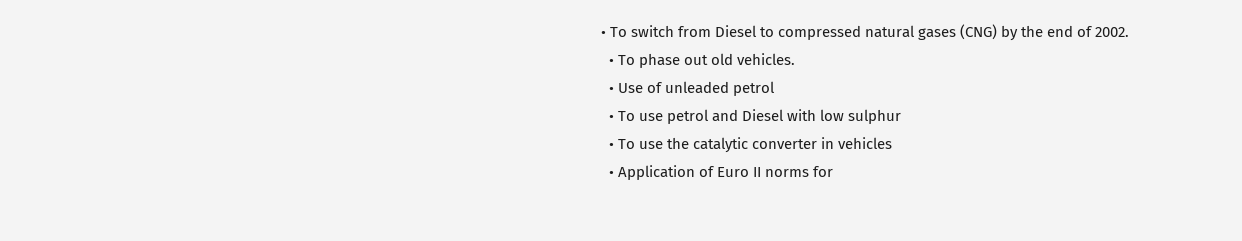• To switch from Diesel to compressed natural gases (CNG) by the end of 2002.
  • To phase out old vehicles.
  • Use of unleaded petrol
  • To use petrol and Diesel with low sulphur
  • To use the catalytic converter in vehicles
  • Application of Euro II norms for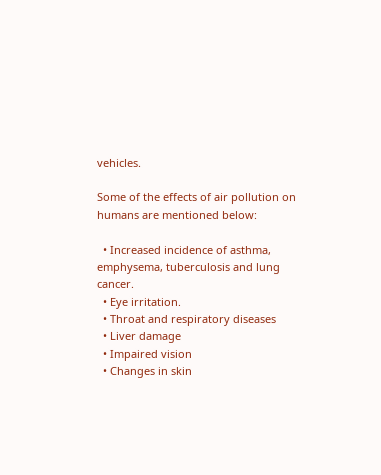vehicles.

Some of the effects of air pollution on humans are mentioned below:

  • Increased incidence of asthma, emphysema, tuberculosis and lung cancer.
  • Eye irritation.
  • Throat and respiratory diseases
  • Liver damage
  • Impaired vision
  • Changes in skin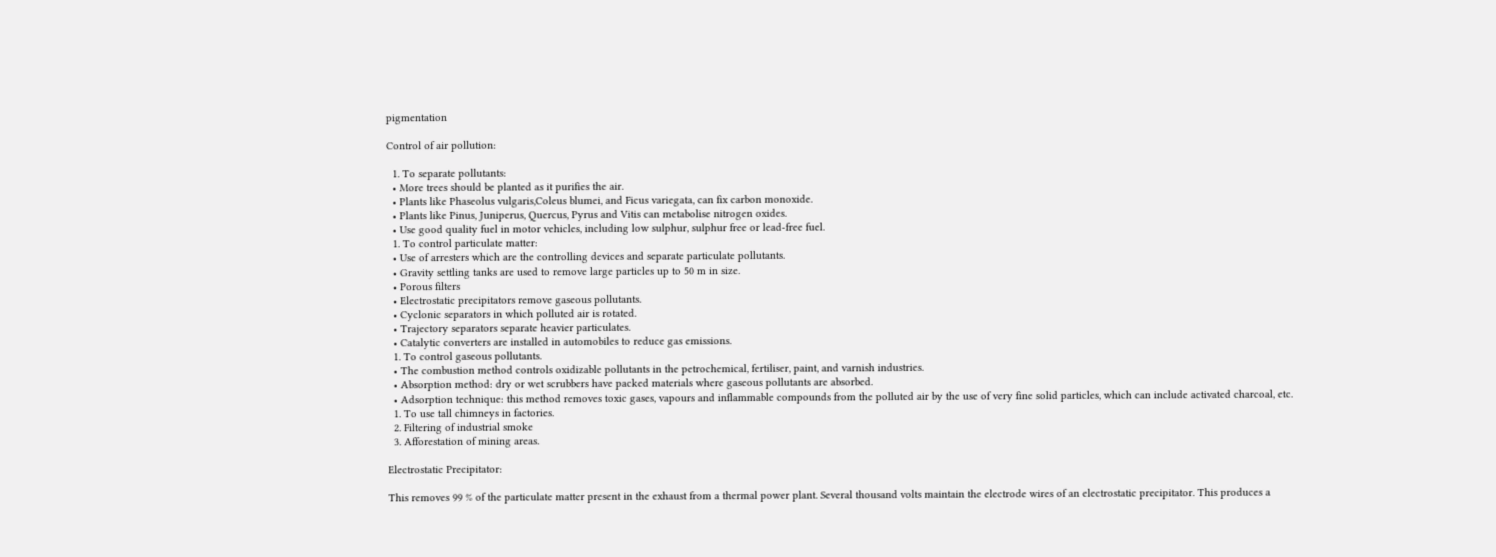pigmentation

Control of air pollution:

  1. To separate pollutants:
  • More trees should be planted as it purifies the air.
  • Plants like Phaseolus vulgaris,Coleus blumei, and Ficus variegata, can fix carbon monoxide.
  • Plants like Pinus, Juniperus, Quercus, Pyrus and Vitis can metabolise nitrogen oxides.
  • Use good quality fuel in motor vehicles, including low sulphur, sulphur free or lead-free fuel.
  1. To control particulate matter:
  • Use of arresters which are the controlling devices and separate particulate pollutants.
  • Gravity settling tanks are used to remove large particles up to 50 m in size.
  • Porous filters
  • Electrostatic precipitators remove gaseous pollutants.
  • Cyclonic separators in which polluted air is rotated.
  • Trajectory separators separate heavier particulates.
  • Catalytic converters are installed in automobiles to reduce gas emissions.
  1. To control gaseous pollutants.
  • The combustion method controls oxidizable pollutants in the petrochemical, fertiliser, paint, and varnish industries.
  • Absorption method: dry or wet scrubbers have packed materials where gaseous pollutants are absorbed.
  • Adsorption technique: this method removes toxic gases, vapours and inflammable compounds from the polluted air by the use of very fine solid particles, which can include activated charcoal, etc.
  1. To use tall chimneys in factories.
  2. Filtering of industrial smoke
  3. Afforestation of mining areas.

Electrostatic Precipitator:

This removes 99 % of the particulate matter present in the exhaust from a thermal power plant. Several thousand volts maintain the electrode wires of an electrostatic precipitator. This produces a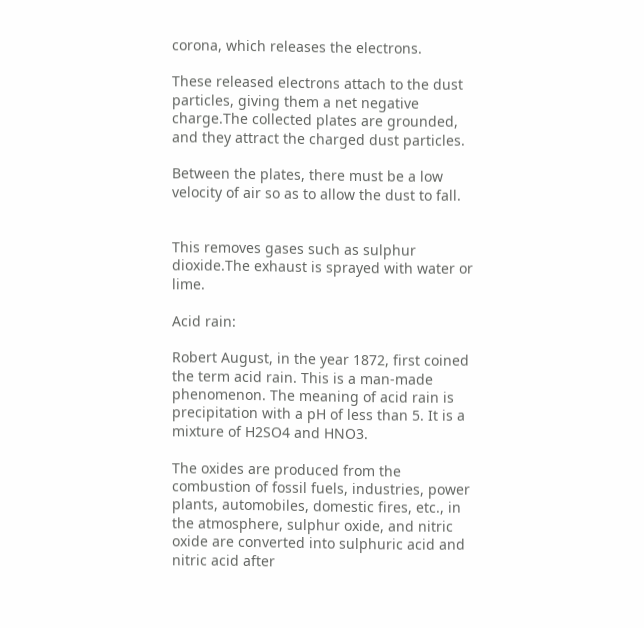corona, which releases the electrons.

These released electrons attach to the dust particles, giving them a net negative charge.The collected plates are grounded, and they attract the charged dust particles.

Between the plates, there must be a low velocity of air so as to allow the dust to fall.


This removes gases such as sulphur dioxide.The exhaust is sprayed with water or lime.

Acid rain:

Robert August, in the year 1872, first coined the term acid rain. This is a man-made phenomenon. The meaning of acid rain is precipitation with a pH of less than 5. It is a mixture of H2SO4 and HNO3.

The oxides are produced from the combustion of fossil fuels, industries, power plants, automobiles, domestic fires, etc., in the atmosphere, sulphur oxide, and nitric oxide are converted into sulphuric acid and nitric acid after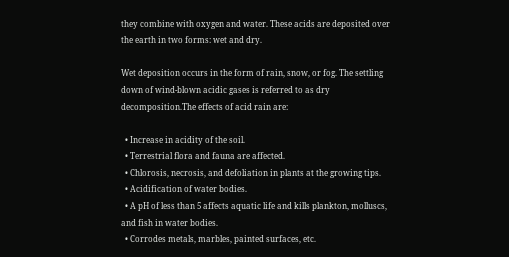they combine with oxygen and water. These acids are deposited over the earth in two forms: wet and dry.

Wet deposition occurs in the form of rain, snow, or fog. The settling down of wind-blown acidic gases is referred to as dry decomposition.The effects of acid rain are:

  • Increase in acidity of the soil.
  • Terrestrial flora and fauna are affected.
  • Chlorosis, necrosis, and defoliation in plants at the growing tips.
  • Acidification of water bodies.
  • A pH of less than 5 affects aquatic life and kills plankton, molluscs, and fish in water bodies.
  • Corrodes metals, marbles, painted surfaces, etc.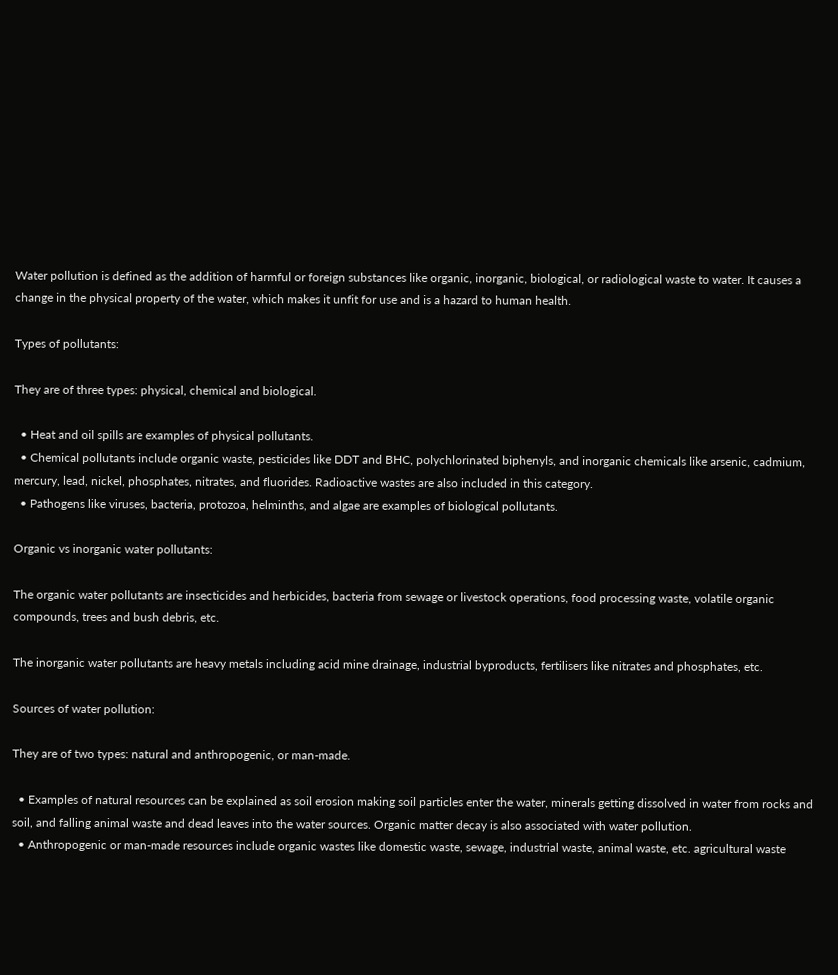Water pollution is defined as the addition of harmful or foreign substances like organic, inorganic, biological, or radiological waste to water. It causes a change in the physical property of the water, which makes it unfit for use and is a hazard to human health.

Types of pollutants:

They are of three types: physical, chemical and biological.

  • Heat and oil spills are examples of physical pollutants.
  • Chemical pollutants include organic waste, pesticides like DDT and BHC, polychlorinated biphenyls, and inorganic chemicals like arsenic, cadmium, mercury, lead, nickel, phosphates, nitrates, and fluorides. Radioactive wastes are also included in this category.
  • Pathogens like viruses, bacteria, protozoa, helminths, and algae are examples of biological pollutants.

Organic vs inorganic water pollutants:

The organic water pollutants are insecticides and herbicides, bacteria from sewage or livestock operations, food processing waste, volatile organic compounds, trees and bush debris, etc.

The inorganic water pollutants are heavy metals including acid mine drainage, industrial byproducts, fertilisers like nitrates and phosphates, etc.

Sources of water pollution:

They are of two types: natural and anthropogenic, or man-made.

  • Examples of natural resources can be explained as soil erosion making soil particles enter the water, minerals getting dissolved in water from rocks and soil, and falling animal waste and dead leaves into the water sources. Organic matter decay is also associated with water pollution.
  • Anthropogenic or man-made resources include organic wastes like domestic waste, sewage, industrial waste, animal waste, etc. agricultural waste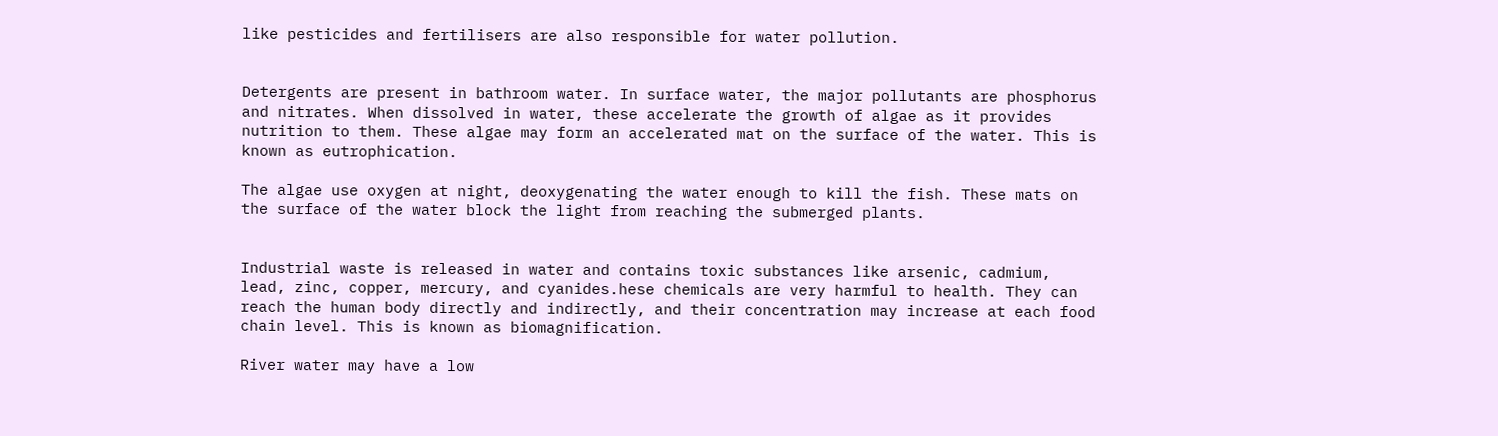like pesticides and fertilisers are also responsible for water pollution.


Detergents are present in bathroom water. In surface water, the major pollutants are phosphorus and nitrates. When dissolved in water, these accelerate the growth of algae as it provides nutrition to them. These algae may form an accelerated mat on the surface of the water. This is known as eutrophication.

The algae use oxygen at night, deoxygenating the water enough to kill the fish. These mats on the surface of the water block the light from reaching the submerged plants.


Industrial waste is released in water and contains toxic substances like arsenic, cadmium, lead, zinc, copper, mercury, and cyanides.hese chemicals are very harmful to health. They can reach the human body directly and indirectly, and their concentration may increase at each food chain level. This is known as biomagnification.

River water may have a low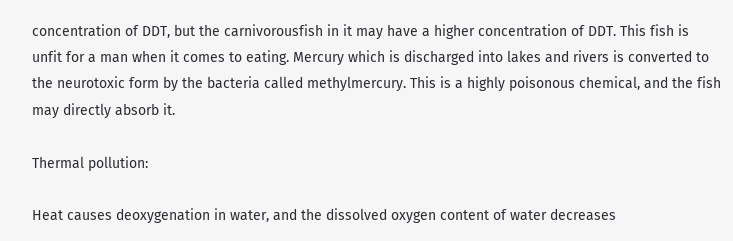concentration of DDT, but the carnivorousfish in it may have a higher concentration of DDT. This fish is unfit for a man when it comes to eating. Mercury which is discharged into lakes and rivers is converted to the neurotoxic form by the bacteria called methylmercury. This is a highly poisonous chemical, and the fish may directly absorb it.

Thermal pollution:

Heat causes deoxygenation in water, and the dissolved oxygen content of water decreases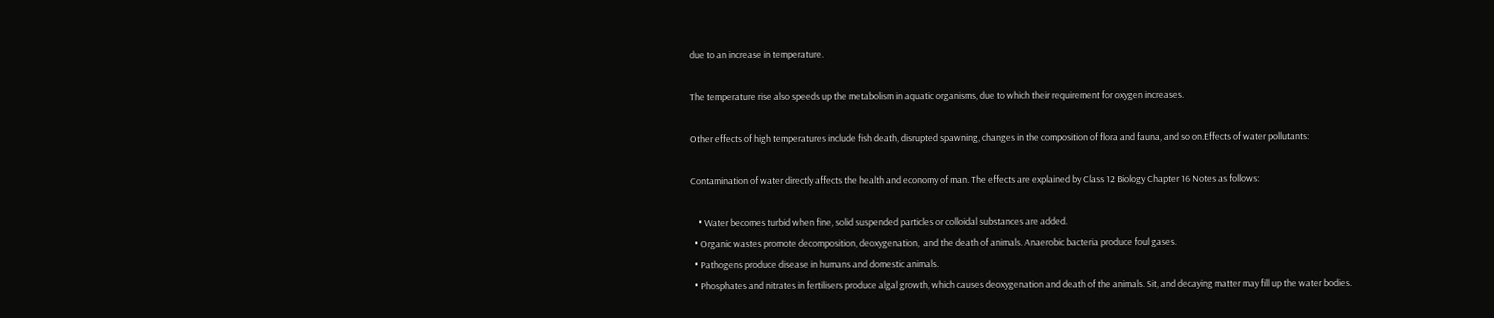due to an increase in temperature.

The temperature rise also speeds up the metabolism in aquatic organisms, due to which their requirement for oxygen increases.

Other effects of high temperatures include fish death, disrupted spawning, changes in the composition of flora and fauna, and so on.Effects of water pollutants:

Contamination of water directly affects the health and economy of man. The effects are explained by Class 12 Biology Chapter 16 Notes as follows:

    • Water becomes turbid when fine, solid suspended particles or colloidal substances are added.
  • Organic wastes promote decomposition, deoxygenation,  and the death of animals. Anaerobic bacteria produce foul gases.
  • Pathogens produce disease in humans and domestic animals.
  • Phosphates and nitrates in fertilisers produce algal growth, which causes deoxygenation and death of the animals. Sit, and decaying matter may fill up the water bodies.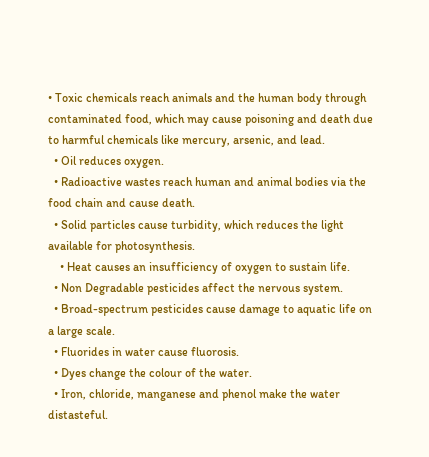• Toxic chemicals reach animals and the human body through contaminated food, which may cause poisoning and death due to harmful chemicals like mercury, arsenic, and lead.
  • Oil reduces oxygen.
  • Radioactive wastes reach human and animal bodies via the food chain and cause death.
  • Solid particles cause turbidity, which reduces the light available for photosynthesis.
    • Heat causes an insufficiency of oxygen to sustain life.
  • Non Degradable pesticides affect the nervous system.
  • Broad-spectrum pesticides cause damage to aquatic life on a large scale.
  • Fluorides in water cause fluorosis.
  • Dyes change the colour of the water.
  • Iron, chloride, manganese and phenol make the water distasteful.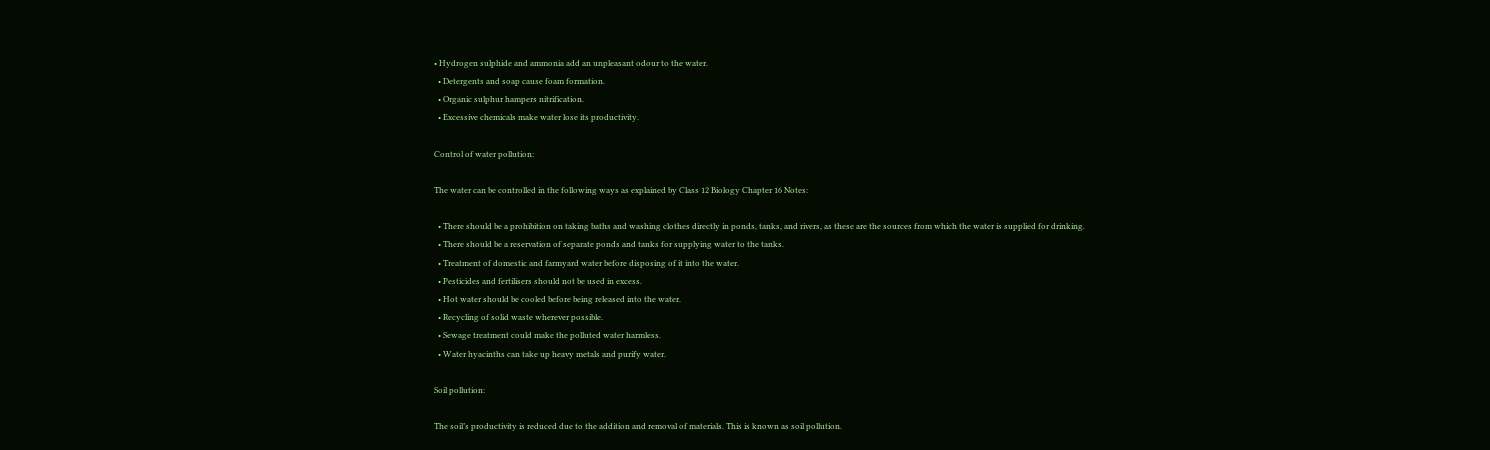• Hydrogen sulphide and ammonia add an unpleasant odour to the water.
  • Detergents and soap cause foam formation.
  • Organic sulphur hampers nitrification.
  • Excessive chemicals make water lose its productivity.

Control of water pollution:

The water can be controlled in the following ways as explained by Class 12 Biology Chapter 16 Notes:

  • There should be a prohibition on taking baths and washing clothes directly in ponds, tanks, and rivers, as these are the sources from which the water is supplied for drinking.
  • There should be a reservation of separate ponds and tanks for supplying water to the tanks.
  • Treatment of domestic and farmyard water before disposing of it into the water.
  • Pesticides and fertilisers should not be used in excess.
  • Hot water should be cooled before being released into the water.
  • Recycling of solid waste wherever possible.
  • Sewage treatment could make the polluted water harmless.
  • Water hyacinths can take up heavy metals and purify water.

Soil pollution:

The soil’s productivity is reduced due to the addition and removal of materials. This is known as soil pollution.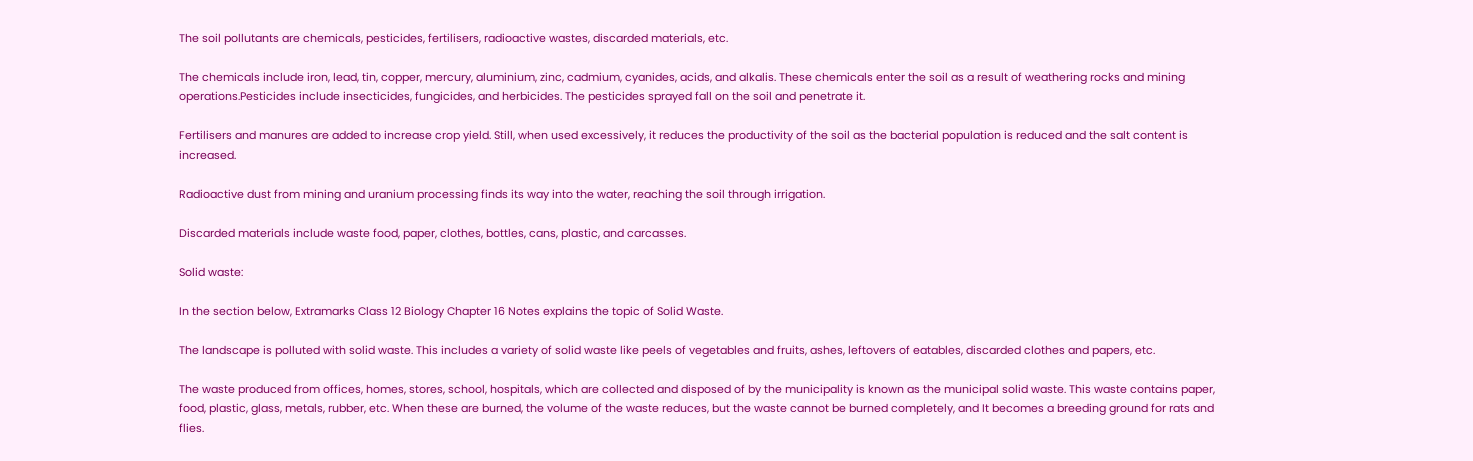The soil pollutants are chemicals, pesticides, fertilisers, radioactive wastes, discarded materials, etc.

The chemicals include iron, lead, tin, copper, mercury, aluminium, zinc, cadmium, cyanides, acids, and alkalis. These chemicals enter the soil as a result of weathering rocks and mining operations.Pesticides include insecticides, fungicides, and herbicides. The pesticides sprayed fall on the soil and penetrate it.

Fertilisers and manures are added to increase crop yield. Still, when used excessively, it reduces the productivity of the soil as the bacterial population is reduced and the salt content is increased.

Radioactive dust from mining and uranium processing finds its way into the water, reaching the soil through irrigation.

Discarded materials include waste food, paper, clothes, bottles, cans, plastic, and carcasses.

Solid waste:

In the section below, Extramarks Class 12 Biology Chapter 16 Notes explains the topic of Solid Waste.

The landscape is polluted with solid waste. This includes a variety of solid waste like peels of vegetables and fruits, ashes, leftovers of eatables, discarded clothes and papers, etc.

The waste produced from offices, homes, stores, school, hospitals, which are collected and disposed of by the municipality is known as the municipal solid waste. This waste contains paper, food, plastic, glass, metals, rubber, etc. When these are burned, the volume of the waste reduces, but the waste cannot be burned completely, and It becomes a breeding ground for rats and flies.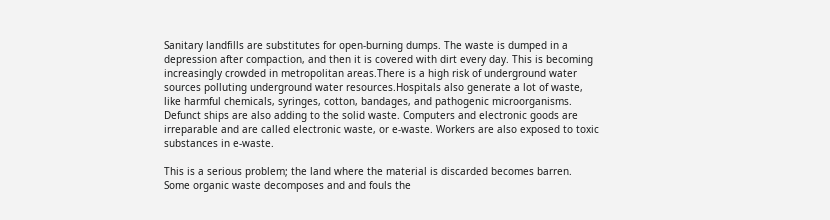Sanitary landfills are substitutes for open-burning dumps. The waste is dumped in a depression after compaction, and then it is covered with dirt every day. This is becoming increasingly crowded in metropolitan areas.There is a high risk of underground water sources polluting underground water resources.Hospitals also generate a lot of waste, like harmful chemicals, syringes, cotton, bandages, and pathogenic microorganisms. Defunct ships are also adding to the solid waste. Computers and electronic goods are irreparable and are called electronic waste, or e-waste. Workers are also exposed to toxic substances in e-waste.

This is a serious problem; the land where the material is discarded becomes barren. Some organic waste decomposes and and fouls the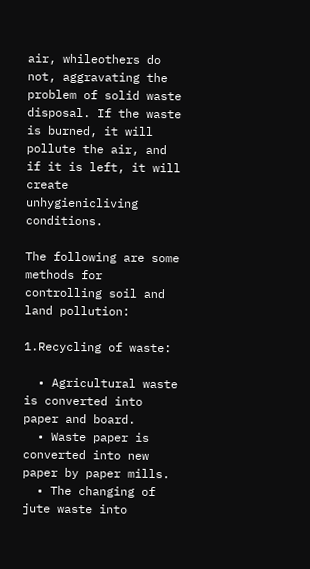air, whileothers do not, aggravating the problem of solid waste disposal. If the waste is burned, it will pollute the air, and if it is left, it will create unhygienicliving conditions.

The following are some methods for controlling soil and land pollution:

1.Recycling of waste:

  • Agricultural waste is converted into paper and board.
  • Waste paper is converted into new paper by paper mills.
  • The changing of jute waste into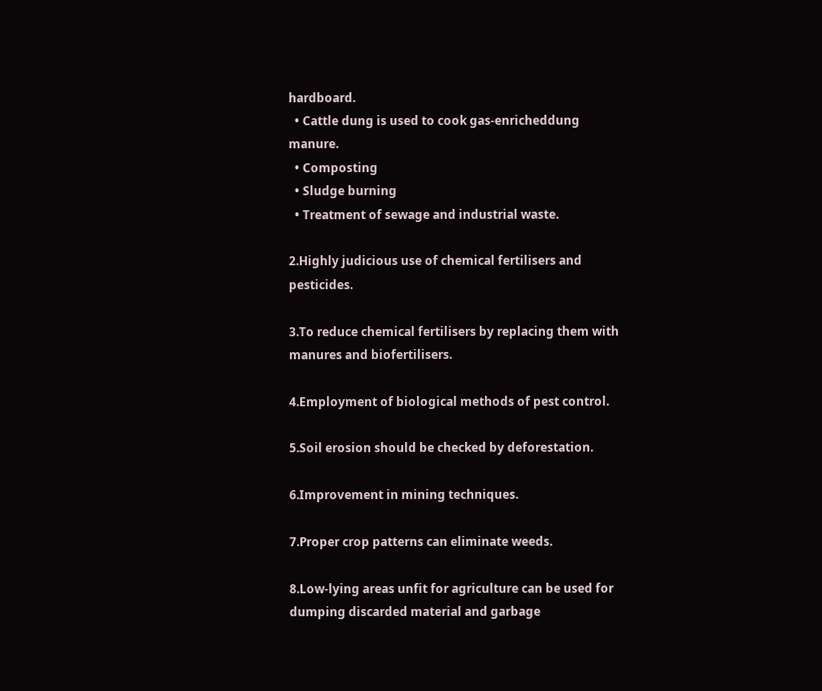hardboard.
  • Cattle dung is used to cook gas-enricheddung manure.
  • Composting
  • Sludge burning
  • Treatment of sewage and industrial waste.

2.Highly judicious use of chemical fertilisers and pesticides.

3.To reduce chemical fertilisers by replacing them with manures and biofertilisers.

4.Employment of biological methods of pest control.

5.Soil erosion should be checked by deforestation.

6.Improvement in mining techniques.

7.Proper crop patterns can eliminate weeds.

8.Low-lying areas unfit for agriculture can be used for dumping discarded material and garbage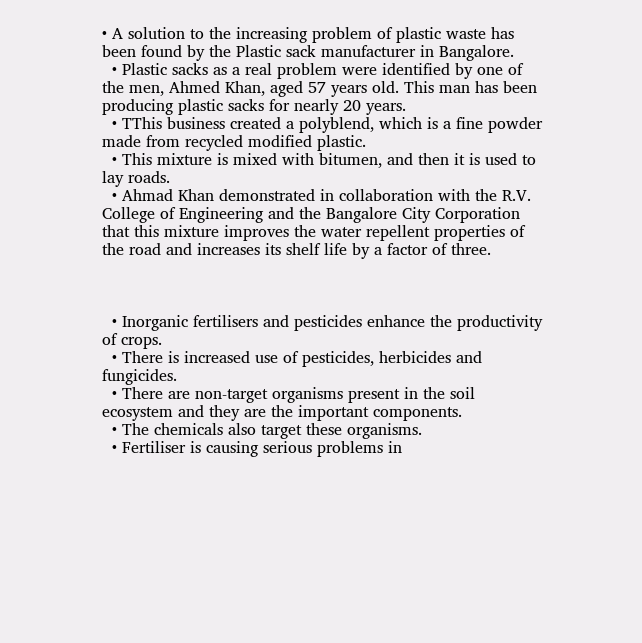• A solution to the increasing problem of plastic waste has been found by the Plastic sack manufacturer in Bangalore.
  • Plastic sacks as a real problem were identified by one of the men, Ahmed Khan, aged 57 years old. This man has been producing plastic sacks for nearly 20 years.
  • TThis business created a polyblend, which is a fine powder made from recycled modified plastic.
  • This mixture is mixed with bitumen, and then it is used to lay roads.
  • Ahmad Khan demonstrated in collaboration with the R.V. College of Engineering and the Bangalore City Corporation that this mixture improves the water repellent properties of the road and increases its shelf life by a factor of three.



  • Inorganic fertilisers and pesticides enhance the productivity of crops.
  • There is increased use of pesticides, herbicides and fungicides.
  • There are non-target organisms present in the soil ecosystem and they are the important components.
  • The chemicals also target these organisms.
  • Fertiliser is causing serious problems in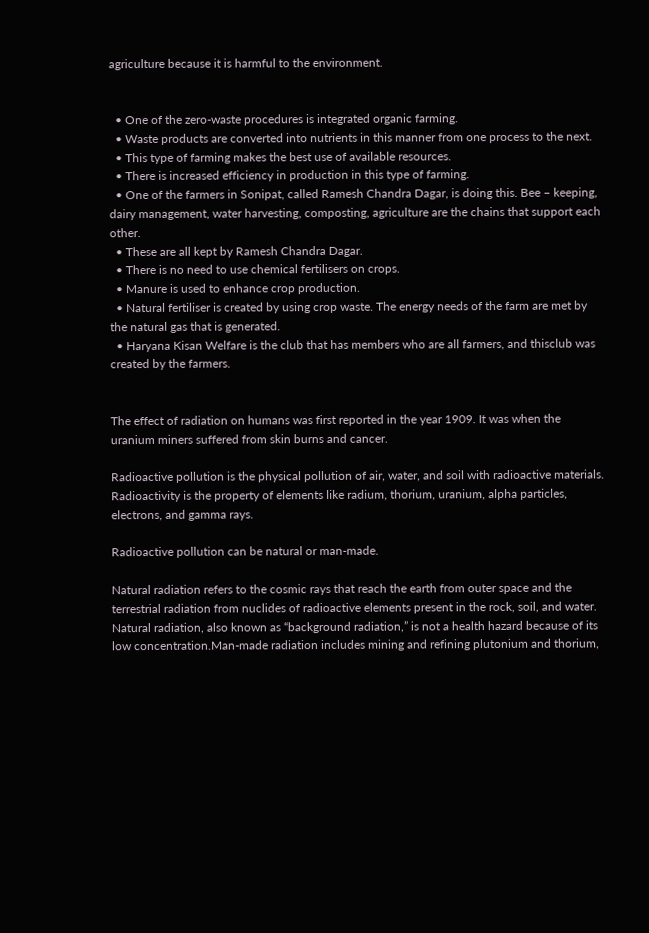agriculture because it is harmful to the environment.


  • One of the zero-waste procedures is integrated organic farming.
  • Waste products are converted into nutrients in this manner from one process to the next.
  • This type of farming makes the best use of available resources.
  • There is increased efficiency in production in this type of farming.
  • One of the farmers in Sonipat, called Ramesh Chandra Dagar, is doing this. Bee – keeping, dairy management, water harvesting, composting, agriculture are the chains that support each other.
  • These are all kept by Ramesh Chandra Dagar.
  • There is no need to use chemical fertilisers on crops.
  • Manure is used to enhance crop production.
  • Natural fertiliser is created by using crop waste. The energy needs of the farm are met by the natural gas that is generated.
  • Haryana Kisan Welfare is the club that has members who are all farmers, and thisclub was created by the farmers.


The effect of radiation on humans was first reported in the year 1909. It was when the uranium miners suffered from skin burns and cancer.

Radioactive pollution is the physical pollution of air, water, and soil with radioactive materials. Radioactivity is the property of elements like radium, thorium, uranium, alpha particles, electrons, and gamma rays.

Radioactive pollution can be natural or man-made.

Natural radiation refers to the cosmic rays that reach the earth from outer space and the terrestrial radiation from nuclides of radioactive elements present in the rock, soil, and water. Natural radiation, also known as “background radiation,” is not a health hazard because of its low concentration.Man-made radiation includes mining and refining plutonium and thorium,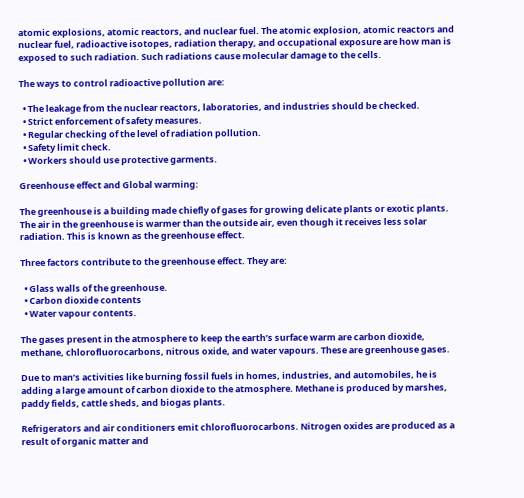atomic explosions, atomic reactors, and nuclear fuel. The atomic explosion, atomic reactors and nuclear fuel, radioactive isotopes, radiation therapy, and occupational exposure are how man is exposed to such radiation. Such radiations cause molecular damage to the cells.

The ways to control radioactive pollution are:

  • The leakage from the nuclear reactors, laboratories, and industries should be checked.
  • Strict enforcement of safety measures.
  • Regular checking of the level of radiation pollution.
  • Safety limit check.
  • Workers should use protective garments.

Greenhouse effect and Global warming:

The greenhouse is a building made chiefly of gases for growing delicate plants or exotic plants. The air in the greenhouse is warmer than the outside air, even though it receives less solar radiation. This is known as the greenhouse effect.

Three factors contribute to the greenhouse effect. They are:

  • Glass walls of the greenhouse.
  • Carbon dioxide contents
  • Water vapour contents.

The gases present in the atmosphere to keep the earth’s surface warm are carbon dioxide, methane, chlorofluorocarbons, nitrous oxide, and water vapours. These are greenhouse gases.

Due to man’s activities like burning fossil fuels in homes, industries, and automobiles, he is adding a large amount of carbon dioxide to the atmosphere. Methane is produced by marshes, paddy fields, cattle sheds, and biogas plants.

Refrigerators and air conditioners emit chlorofluorocarbons. Nitrogen oxides are produced as a result of organic matter and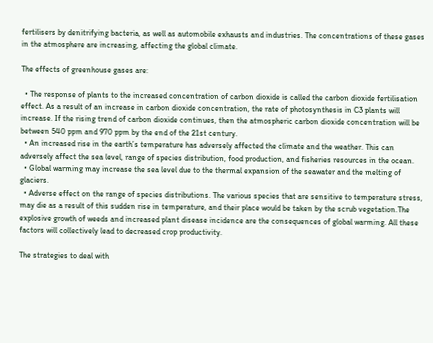fertilisers by denitrifying bacteria, as well as automobile exhausts and industries. The concentrations of these gases in the atmosphere are increasing, affecting the global climate.

The effects of greenhouse gases are:

  • The response of plants to the increased concentration of carbon dioxide is called the carbon dioxide fertilisation effect. As a result of an increase in carbon dioxide concentration, the rate of photosynthesis in C3 plants will increase. If the rising trend of carbon dioxide continues, then the atmospheric carbon dioxide concentration will be between 540 ppm and 970 ppm by the end of the 21st century.
  • An increased rise in the earth’s temperature has adversely affected the climate and the weather. This can adversely affect the sea level, range of species distribution, food production, and fisheries resources in the ocean.
  • Global warming may increase the sea level due to the thermal expansion of the seawater and the melting of glaciers.
  • Adverse effect on the range of species distributions. The various species that are sensitive to temperature stress, may die as a result of this sudden rise in temperature, and their place would be taken by the scrub vegetation.The explosive growth of weeds and increased plant disease incidence are the consequences of global warming. All these factors will collectively lead to decreased crop productivity.

The strategies to deal with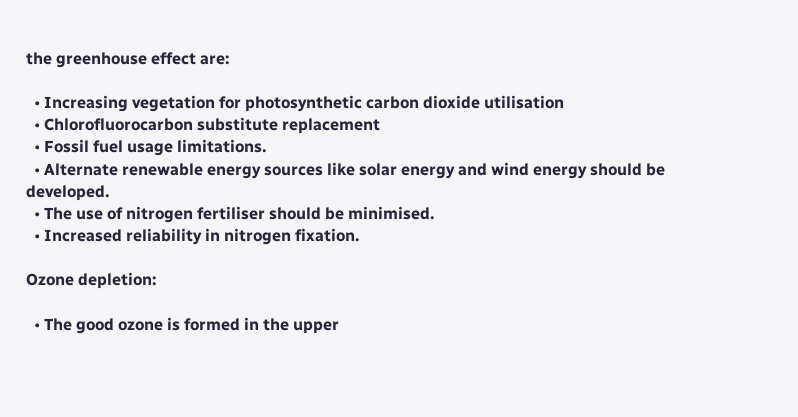the greenhouse effect are:

  • Increasing vegetation for photosynthetic carbon dioxide utilisation
  • Chlorofluorocarbon substitute replacement
  • Fossil fuel usage limitations.
  • Alternate renewable energy sources like solar energy and wind energy should be developed.
  • The use of nitrogen fertiliser should be minimised.
  • Increased reliability in nitrogen fixation.

Ozone depletion:

  • The good ozone is formed in the upper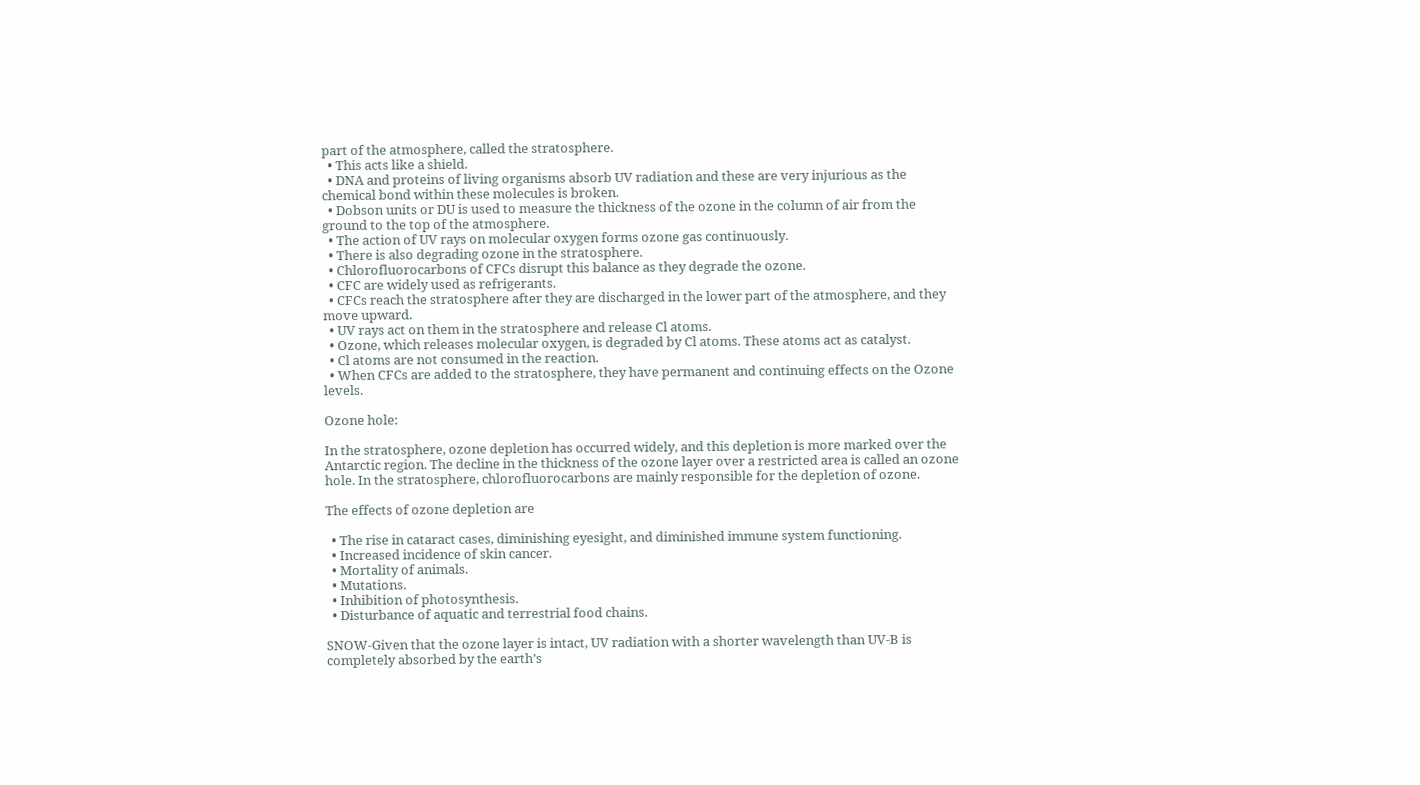part of the atmosphere, called the stratosphere.
  • This acts like a shield.
  • DNA and proteins of living organisms absorb UV radiation and these are very injurious as the chemical bond within these molecules is broken.
  • Dobson units or DU is used to measure the thickness of the ozone in the column of air from the ground to the top of the atmosphere.
  • The action of UV rays on molecular oxygen forms ozone gas continuously.
  • There is also degrading ozone in the stratosphere.
  • Chlorofluorocarbons of CFCs disrupt this balance as they degrade the ozone.
  • CFC are widely used as refrigerants.
  • CFCs reach the stratosphere after they are discharged in the lower part of the atmosphere, and they move upward.
  • UV rays act on them in the stratosphere and release Cl atoms.
  • Ozone, which releases molecular oxygen, is degraded by Cl atoms. These atoms act as catalyst.
  • Cl atoms are not consumed in the reaction.
  • When CFCs are added to the stratosphere, they have permanent and continuing effects on the Ozone levels.

Ozone hole:

In the stratosphere, ozone depletion has occurred widely, and this depletion is more marked over the Antarctic region. The decline in the thickness of the ozone layer over a restricted area is called an ozone hole. In the stratosphere, chlorofluorocarbons are mainly responsible for the depletion of ozone.

The effects of ozone depletion are

  • The rise in cataract cases, diminishing eyesight, and diminished immune system functioning.
  • Increased incidence of skin cancer.
  • Mortality of animals.
  • Mutations.
  • Inhibition of photosynthesis.
  • Disturbance of aquatic and terrestrial food chains.

SNOW-Given that the ozone layer is intact, UV radiation with a shorter wavelength than UV-B is completely absorbed by the earth’s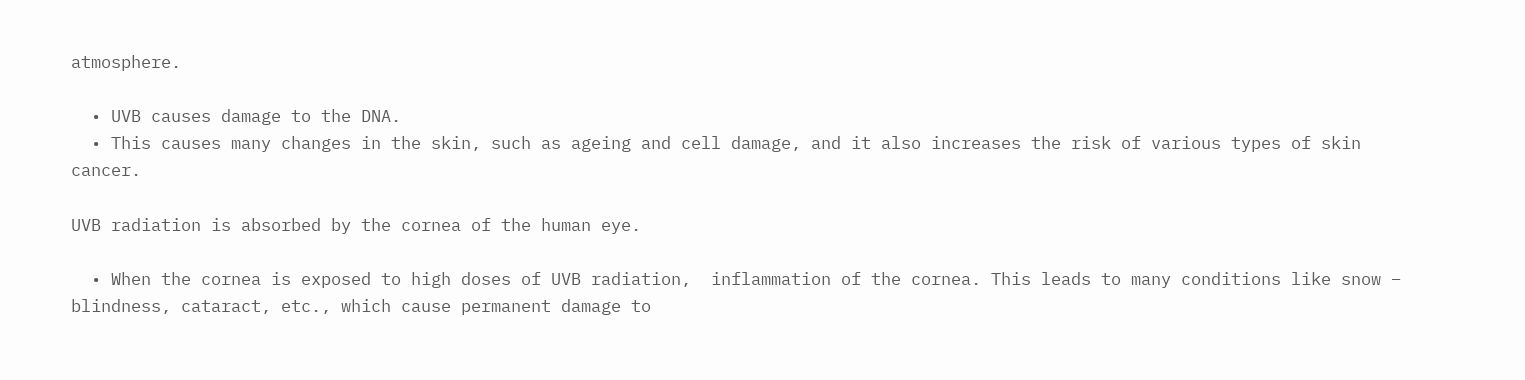atmosphere.

  • UVB causes damage to the DNA.
  • This causes many changes in the skin, such as ageing and cell damage, and it also increases the risk of various types of skin cancer.

UVB radiation is absorbed by the cornea of the human eye.

  • When the cornea is exposed to high doses of UVB radiation,  inflammation of the cornea. This leads to many conditions like snow – blindness, cataract, etc., which cause permanent damage to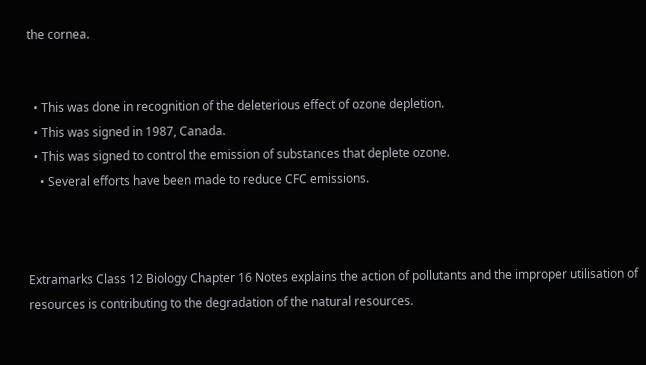the cornea.


  • This was done in recognition of the deleterious effect of ozone depletion.
  • This was signed in 1987, Canada.
  • This was signed to control the emission of substances that deplete ozone.
    • Several efforts have been made to reduce CFC emissions.



Extramarks Class 12 Biology Chapter 16 Notes explains the action of pollutants and the improper utilisation of resources is contributing to the degradation of the natural resources.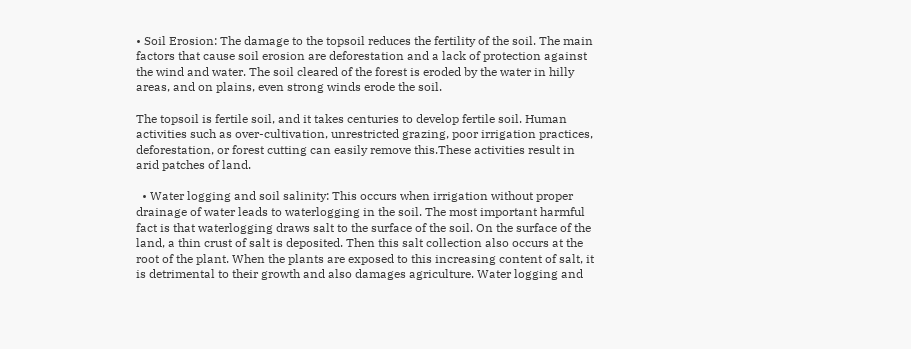• Soil Erosion: The damage to the topsoil reduces the fertility of the soil. The main factors that cause soil erosion are deforestation and a lack of protection against the wind and water. The soil cleared of the forest is eroded by the water in hilly areas, and on plains, even strong winds erode the soil.

The topsoil is fertile soil, and it takes centuries to develop fertile soil. Human activities such as over-cultivation, unrestricted grazing, poor irrigation practices, deforestation, or forest cutting can easily remove this.These activities result in arid patches of land.

  • Water logging and soil salinity: This occurs when irrigation without proper drainage of water leads to waterlogging in the soil. The most important harmful fact is that waterlogging draws salt to the surface of the soil. On the surface of the land, a thin crust of salt is deposited. Then this salt collection also occurs at the root of the plant. When the plants are exposed to this increasing content of salt, it is detrimental to their growth and also damages agriculture. Water logging and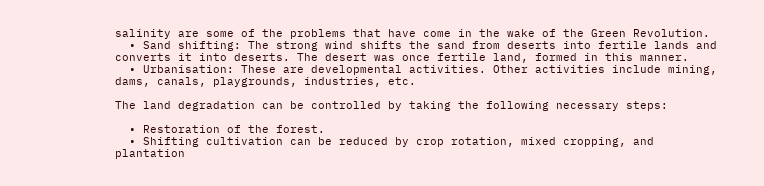salinity are some of the problems that have come in the wake of the Green Revolution.
  • Sand shifting: The strong wind shifts the sand from deserts into fertile lands and converts it into deserts. The desert was once fertile land, formed in this manner.
  • Urbanisation: These are developmental activities. Other activities include mining, dams, canals, playgrounds, industries, etc.

The land degradation can be controlled by taking the following necessary steps:

  • Restoration of the forest.
  • Shifting cultivation can be reduced by crop rotation, mixed cropping, and plantation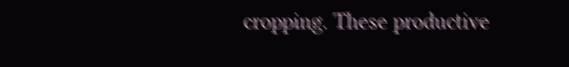cropping. These productive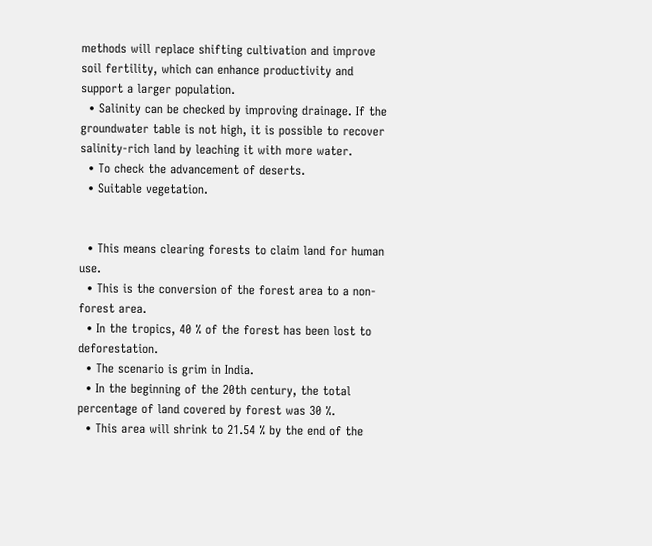methods will replace shifting cultivation and improve soil fertility, which can enhance productivity and support a larger population.
  • Salinity can be checked by improving drainage. If the groundwater table is not high, it is possible to recover salinity-rich land by leaching it with more water.
  • To check the advancement of deserts.
  • Suitable vegetation.


  • This means clearing forests to claim land for human use.
  • This is the conversion of the forest area to a non-forest area.
  • In the tropics, 40 % of the forest has been lost to deforestation.
  • The scenario is grim in India.
  • In the beginning of the 20th century, the total percentage of land covered by forest was 30 %.
  • This area will shrink to 21.54 % by the end of the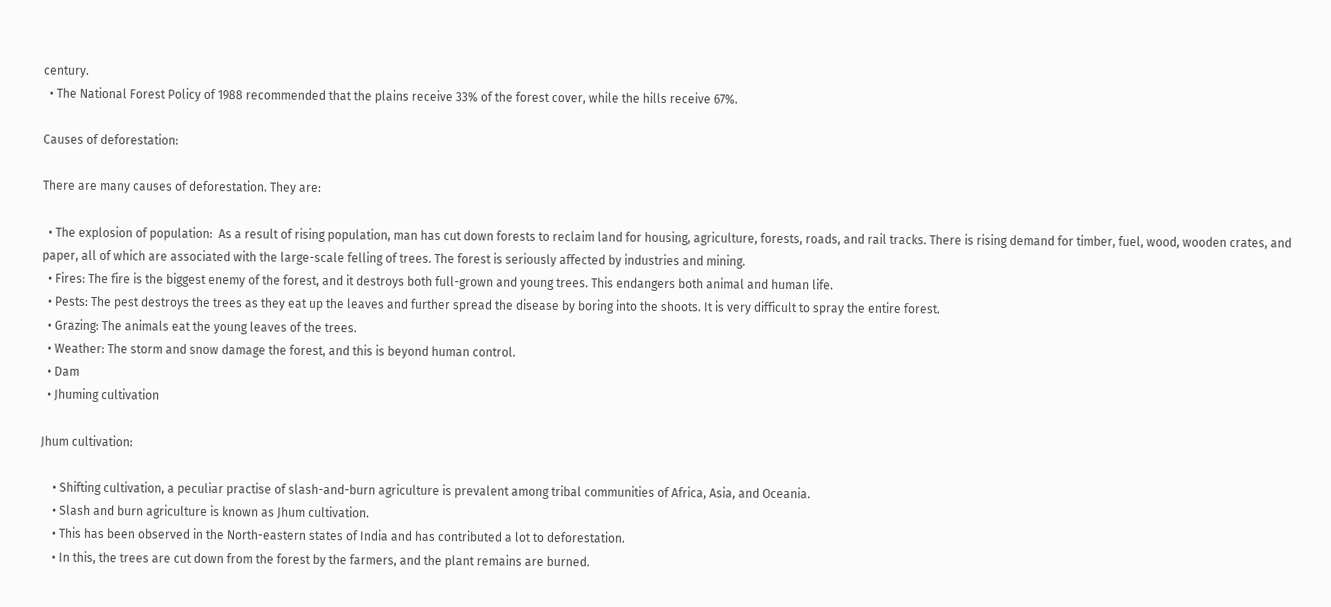century.
  • The National Forest Policy of 1988 recommended that the plains receive 33% of the forest cover, while the hills receive 67%.

Causes of deforestation:

There are many causes of deforestation. They are:

  • The explosion of population:  As a result of rising population, man has cut down forests to reclaim land for housing, agriculture, forests, roads, and rail tracks. There is rising demand for timber, fuel, wood, wooden crates, and paper, all of which are associated with the large-scale felling of trees. The forest is seriously affected by industries and mining.
  • Fires: The fire is the biggest enemy of the forest, and it destroys both full-grown and young trees. This endangers both animal and human life.
  • Pests: The pest destroys the trees as they eat up the leaves and further spread the disease by boring into the shoots. It is very difficult to spray the entire forest.
  • Grazing: The animals eat the young leaves of the trees.
  • Weather: The storm and snow damage the forest, and this is beyond human control.
  • Dam
  • Jhuming cultivation

Jhum cultivation:

    • Shifting cultivation, a peculiar practise of slash-and-burn agriculture is prevalent among tribal communities of Africa, Asia, and Oceania.
    • Slash and burn agriculture is known as Jhum cultivation.
    • This has been observed in the North-eastern states of India and has contributed a lot to deforestation.
    • In this, the trees are cut down from the forest by the farmers, and the plant remains are burned.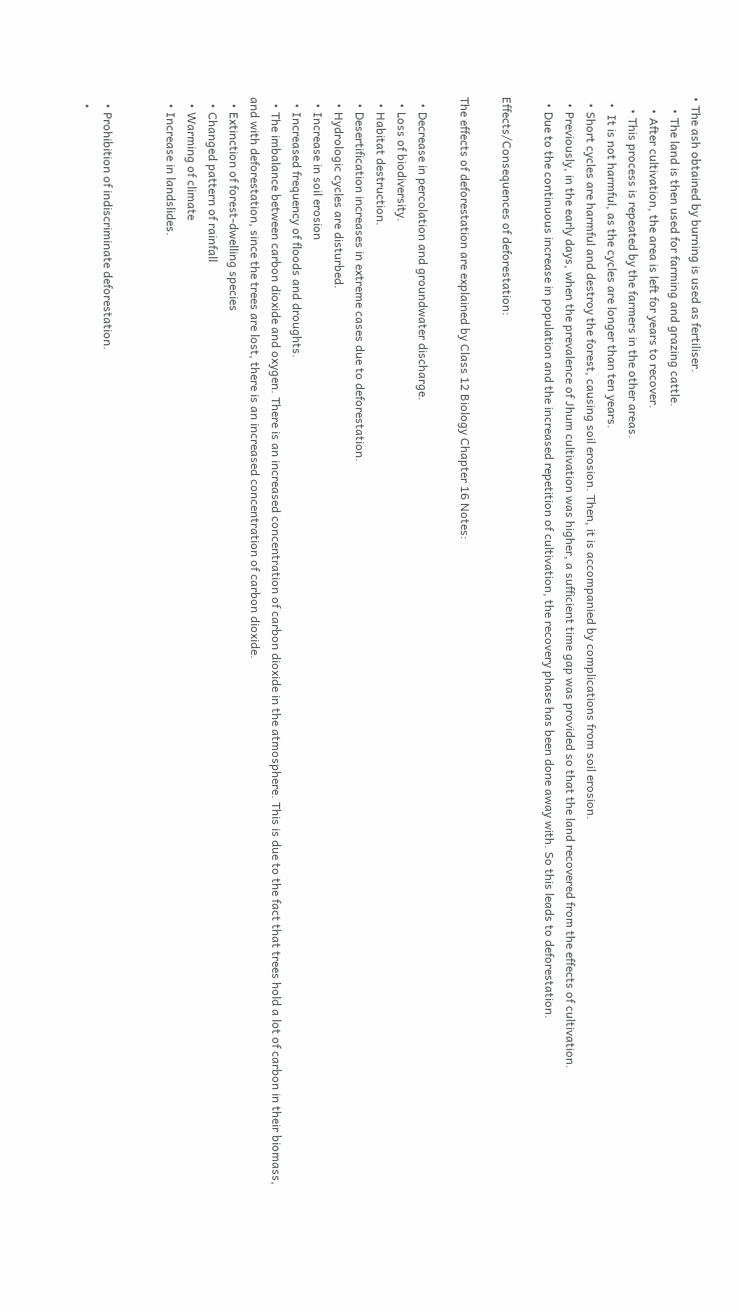• The ash obtained by burning is used as fertiliser.
    • The land is then used for farming and grazing cattle.
    • After cultivation, the area is left for years to recover.
    • This process is repeated by the farmers in the other areas.
  •  It is not harmful, as the cycles are longer than ten years.
  • Short cycles are harmful and destroy the forest, causing soil erosion. Then, it is accompanied by complications from soil erosion.
  • Previously, in the early days, when the prevalence of Jhum cultivation was higher, a sufficient time gap was provided so that the land recovered from the effects of cultivation.
  • Due to the continuous increase in population and the increased repetition of cultivation, the recovery phase has been done away with. So this leads to deforestation.

Effects/Consequences of deforestation:

The effects of deforestation are explained by Class 12 Biology Chapter 16 Notes:

  • Decrease in percolation and groundwater discharge.
  • Loss of biodiversity.
  • Habitat destruction.
  • Desertification increases in extreme cases due to deforestation.
  • Hydrologic cycles are disturbed.
  • Increase in soil erosion
  • Increased frequency of floods and droughts.
  • The imbalance between carbon dioxide and oxygen. There is an increased concentration of carbon dioxide in the atmosphere. This is due to the fact that trees hold a lot of carbon in their biomass, and with deforestation, since the trees are lost, there is an increased concentration of carbon dioxide.
  • Extinction of forest-dwelling species
  • Changed pattern of rainfall
  • Warming of climate
  • Increase in landslides.


  • Prohibition of indiscriminate deforestation.
  •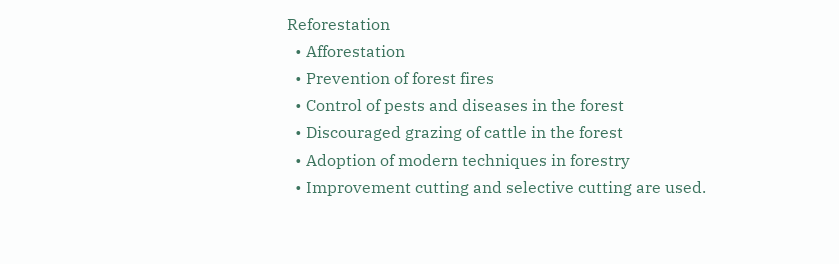Reforestation
  • Afforestation
  • Prevention of forest fires
  • Control of pests and diseases in the forest
  • Discouraged grazing of cattle in the forest
  • Adoption of modern techniques in forestry
  • Improvement cutting and selective cutting are used.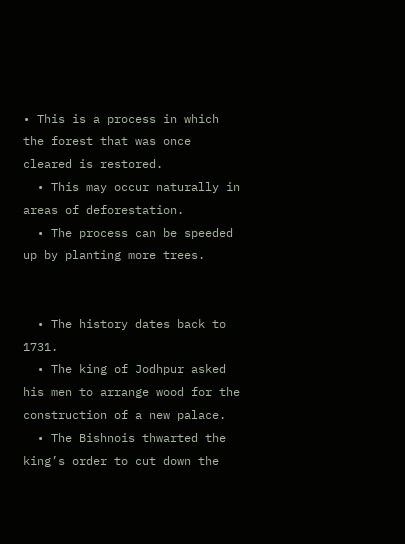• This is a process in which the forest that was once cleared is restored.
  • This may occur naturally in  areas of deforestation.
  • The process can be speeded up by planting more trees.


  • The history dates back to 1731.
  • The king of Jodhpur asked his men to arrange wood for the construction of a new palace.
  • The Bishnois thwarted the king’s order to cut down the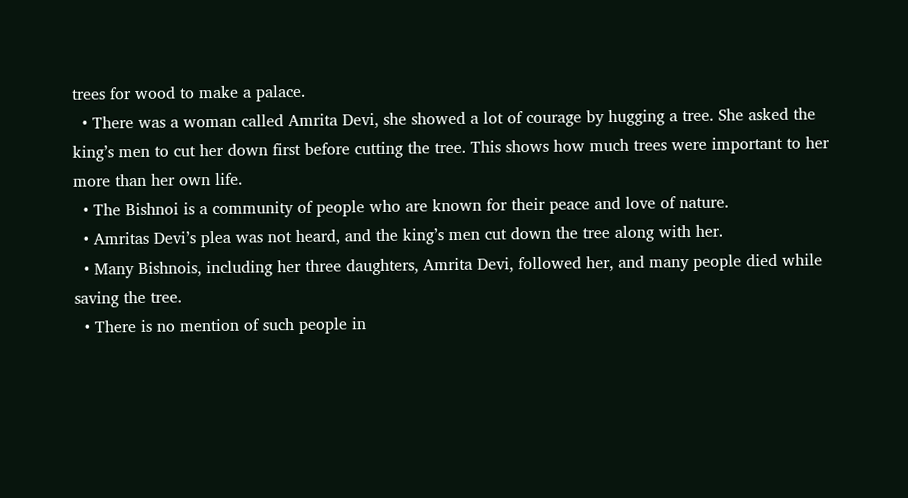trees for wood to make a palace.
  • There was a woman called Amrita Devi, she showed a lot of courage by hugging a tree. She asked the king’s men to cut her down first before cutting the tree. This shows how much trees were important to her more than her own life.
  • The Bishnoi is a community of people who are known for their peace and love of nature.
  • Amritas Devi’s plea was not heard, and the king’s men cut down the tree along with her.
  • Many Bishnois, including her three daughters, Amrita Devi, followed her, and many people died while saving the tree.
  • There is no mention of such people in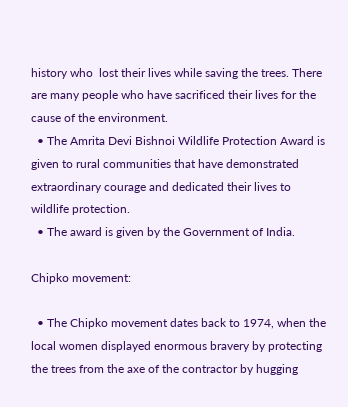history who  lost their lives while saving the trees. There are many people who have sacrificed their lives for the cause of the environment.
  • The Amrita Devi Bishnoi Wildlife Protection Award is given to rural communities that have demonstrated extraordinary courage and dedicated their lives to wildlife protection.
  • The award is given by the Government of India.

Chipko movement:

  • The Chipko movement dates back to 1974, when the local women displayed enormous bravery by protecting the trees from the axe of the contractor by hugging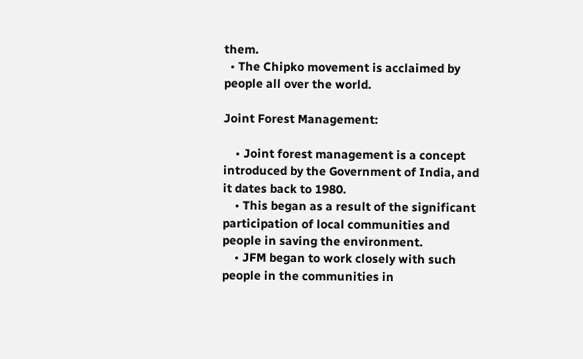them.
  • The Chipko movement is acclaimed by people all over the world.

Joint Forest Management:

    • Joint forest management is a concept introduced by the Government of India, and it dates back to 1980.
    • This began as a result of the significant participation of local communities and people in saving the environment.
    • JFM began to work closely with such people in the communities in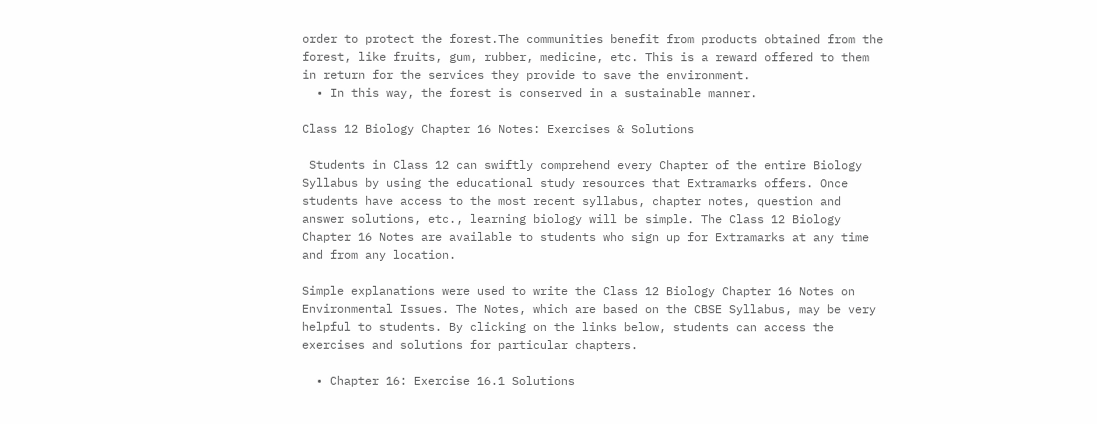order to protect the forest.The communities benefit from products obtained from the forest, like fruits, gum, rubber, medicine, etc. This is a reward offered to them in return for the services they provide to save the environment.
  • In this way, the forest is conserved in a sustainable manner.

Class 12 Biology Chapter 16 Notes: Exercises & Solutions

 Students in Class 12 can swiftly comprehend every Chapter of the entire Biology Syllabus by using the educational study resources that Extramarks offers. Once students have access to the most recent syllabus, chapter notes, question and answer solutions, etc., learning biology will be simple. The Class 12 Biology Chapter 16 Notes are available to students who sign up for Extramarks at any time and from any location.

Simple explanations were used to write the Class 12 Biology Chapter 16 Notes on Environmental Issues. The Notes, which are based on the CBSE Syllabus, may be very helpful to students. By clicking on the links below, students can access the exercises and solutions for particular chapters.

  • Chapter 16: Exercise 16.1 Solutions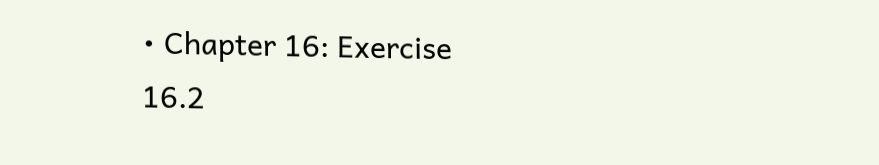• Chapter 16: Exercise 16.2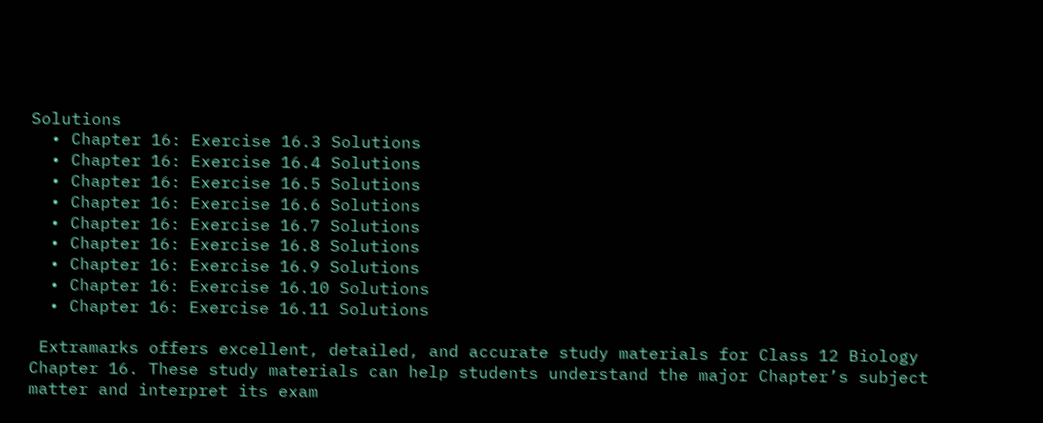Solutions
  • Chapter 16: Exercise 16.3 Solutions
  • Chapter 16: Exercise 16.4 Solutions
  • Chapter 16: Exercise 16.5 Solutions
  • Chapter 16: Exercise 16.6 Solutions
  • Chapter 16: Exercise 16.7 Solutions
  • Chapter 16: Exercise 16.8 Solutions
  • Chapter 16: Exercise 16.9 Solutions
  • Chapter 16: Exercise 16.10 Solutions
  • Chapter 16: Exercise 16.11 Solutions

 Extramarks offers excellent, detailed, and accurate study materials for Class 12 Biology Chapter 16. These study materials can help students understand the major Chapter’s subject matter and interpret its exam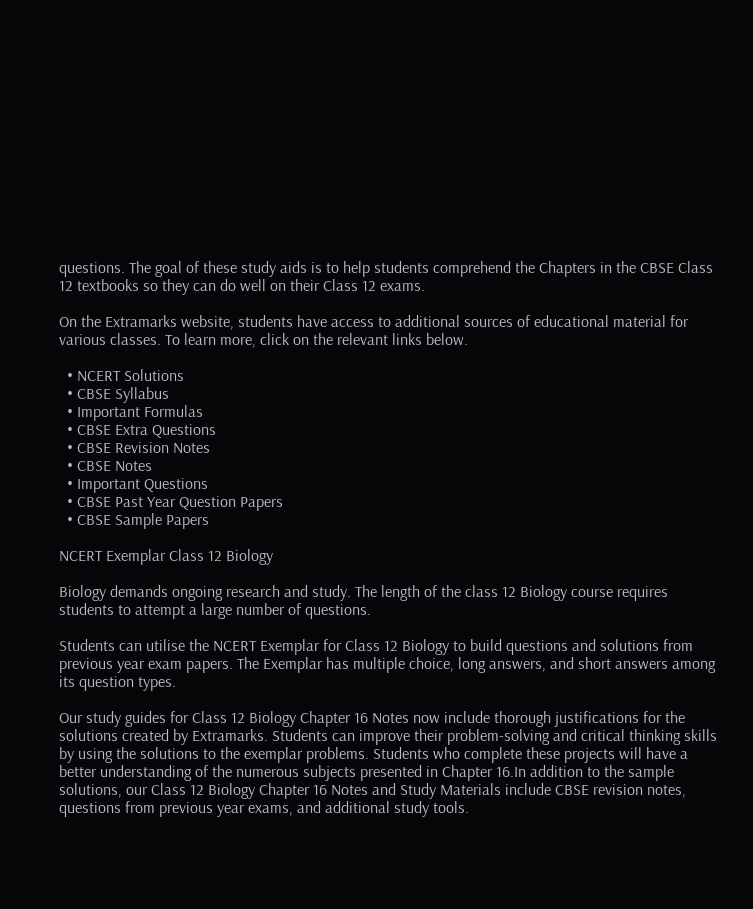questions. The goal of these study aids is to help students comprehend the Chapters in the CBSE Class 12 textbooks so they can do well on their Class 12 exams.

On the Extramarks website, students have access to additional sources of educational material for various classes. To learn more, click on the relevant links below.

  • NCERT Solutions
  • CBSE Syllabus
  • Important Formulas
  • CBSE Extra Questions
  • CBSE Revision Notes
  • CBSE Notes
  • Important Questions
  • CBSE Past Year Question Papers
  • CBSE Sample Papers

NCERT Exemplar Class 12 Biology

Biology demands ongoing research and study. The length of the class 12 Biology course requires students to attempt a large number of questions.

Students can utilise the NCERT Exemplar for Class 12 Biology to build questions and solutions from previous year exam papers. The Exemplar has multiple choice, long answers, and short answers among its question types.

Our study guides for Class 12 Biology Chapter 16 Notes now include thorough justifications for the solutions created by Extramarks. Students can improve their problem-solving and critical thinking skills by using the solutions to the exemplar problems. Students who complete these projects will have a better understanding of the numerous subjects presented in Chapter 16.In addition to the sample solutions, our Class 12 Biology Chapter 16 Notes and Study Materials include CBSE revision notes, questions from previous year exams, and additional study tools.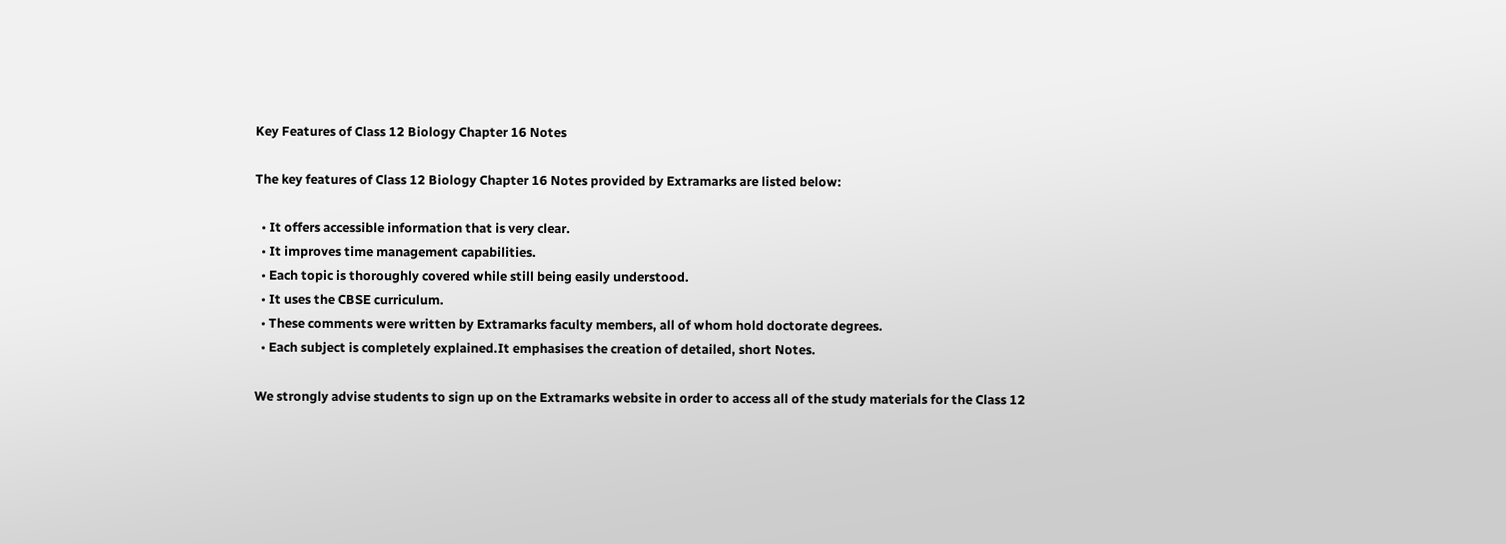Key Features of Class 12 Biology Chapter 16 Notes

The key features of Class 12 Biology Chapter 16 Notes provided by Extramarks are listed below:

  • It offers accessible information that is very clear.
  • It improves time management capabilities.
  • Each topic is thoroughly covered while still being easily understood.
  • It uses the CBSE curriculum.
  • These comments were written by Extramarks faculty members, all of whom hold doctorate degrees.
  • Each subject is completely explained.It emphasises the creation of detailed, short Notes.

We strongly advise students to sign up on the Extramarks website in order to access all of the study materials for the Class 12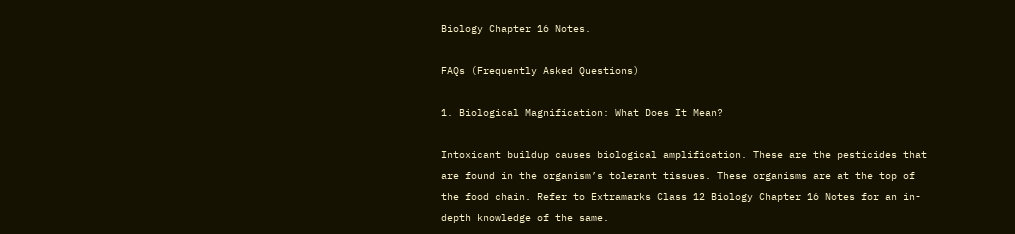Biology Chapter 16 Notes.

FAQs (Frequently Asked Questions)

1. Biological Magnification: What Does It Mean?

Intoxicant buildup causes biological amplification. These are the pesticides that are found in the organism’s tolerant tissues. These organisms are at the top of the food chain. Refer to Extramarks Class 12 Biology Chapter 16 Notes for an in-depth knowledge of the same.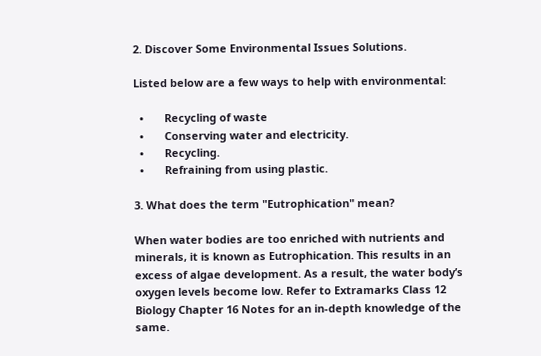2. Discover Some Environmental Issues Solutions.

Listed below are a few ways to help with environmental:

  •       Recycling of waste
  •       Conserving water and electricity.
  •       Recycling.
  •       Refraining from using plastic.

3. What does the term "Eutrophication" mean?

When water bodies are too enriched with nutrients and minerals, it is known as Eutrophication. This results in an excess of algae development. As a result, the water body’s oxygen levels become low. Refer to Extramarks Class 12 Biology Chapter 16 Notes for an in-depth knowledge of the same.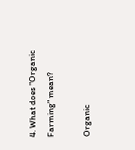4. What does "Organic Farming" mean?

Organic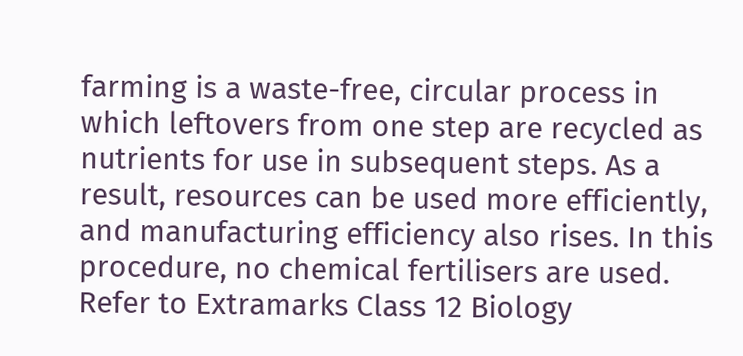farming is a waste-free, circular process in which leftovers from one step are recycled as nutrients for use in subsequent steps. As a result, resources can be used more efficiently, and manufacturing efficiency also rises. In this procedure, no chemical fertilisers are used. Refer to Extramarks Class 12 Biology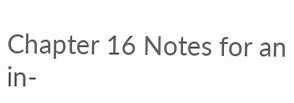Chapter 16 Notes for an in-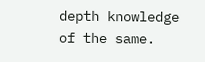depth knowledge of the same.